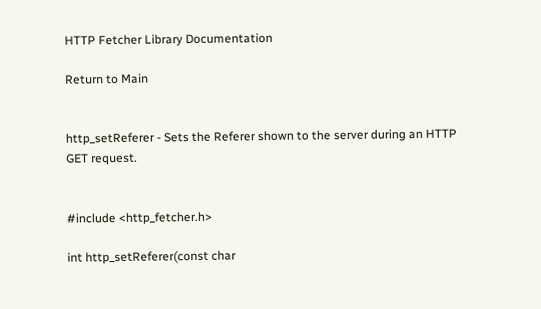HTTP Fetcher Library Documentation

Return to Main


http_setReferer - Sets the Referer shown to the server during an HTTP GET request.


#include <http_fetcher.h>

int http_setReferer(const char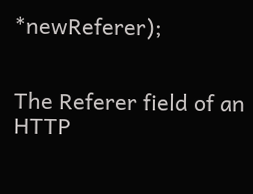*newReferer);


The Referer field of an HTTP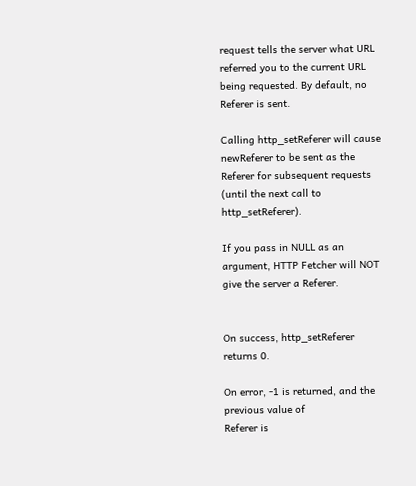request tells the server what URL referred you to the current URL being requested. By default, no Referer is sent.

Calling http_setReferer will cause newReferer to be sent as the Referer for subsequent requests (until the next call to http_setReferer).

If you pass in NULL as an argument, HTTP Fetcher will NOT give the server a Referer.


On success, http_setReferer returns 0.

On error, -1 is returned, and the previous value of
Referer is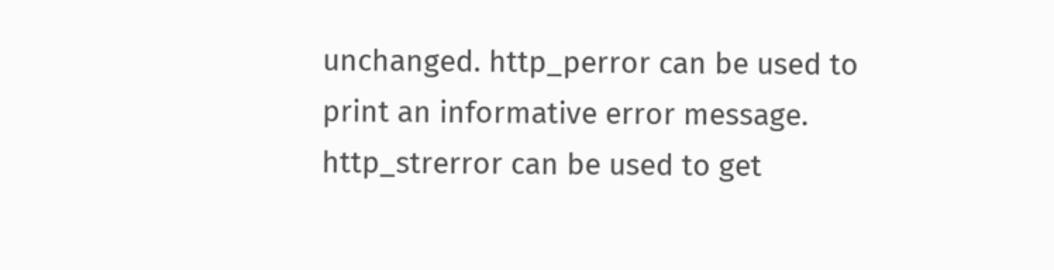unchanged. http_perror can be used to print an informative error message. http_strerror can be used to get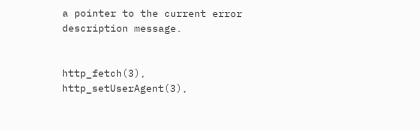a pointer to the current error description message.


http_fetch(3), http_setUserAgent(3),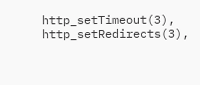http_setTimeout(3), http_setRedirects(3),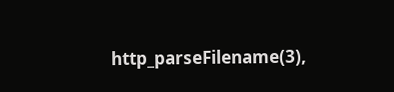http_parseFilename(3),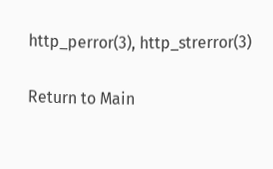http_perror(3), http_strerror(3)

Return to Main